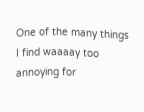One of the many things I find waaaay too annoying for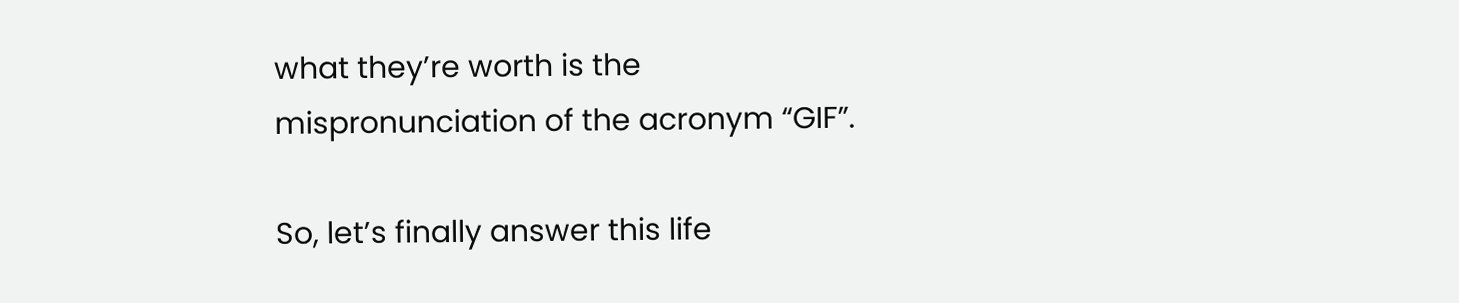what they’re worth is the mispronunciation of the acronym “GIF”.

So, let’s finally answer this life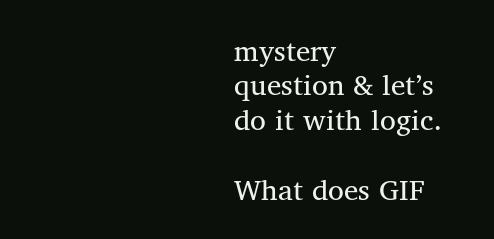mystery question & let’s do it with logic.

What does GIF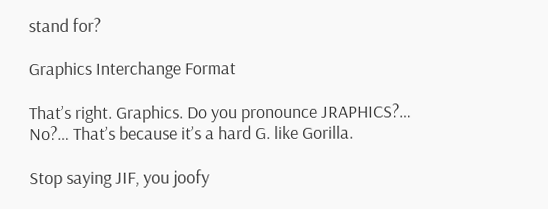stand for?

Graphics Interchange Format

That’s right. Graphics. Do you pronounce JRAPHICS?… No?… That’s because it’s a hard G. like Gorilla.

Stop saying JIF, you joofy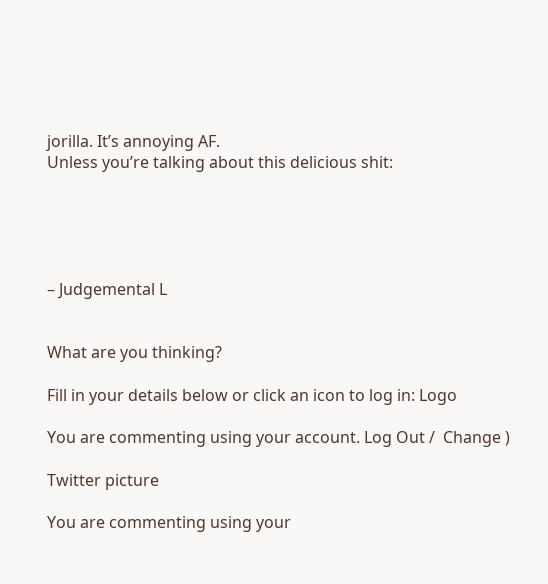jorilla. It’s annoying AF.
Unless you’re talking about this delicious shit:





– Judgemental L


What are you thinking?

Fill in your details below or click an icon to log in: Logo

You are commenting using your account. Log Out /  Change )

Twitter picture

You are commenting using your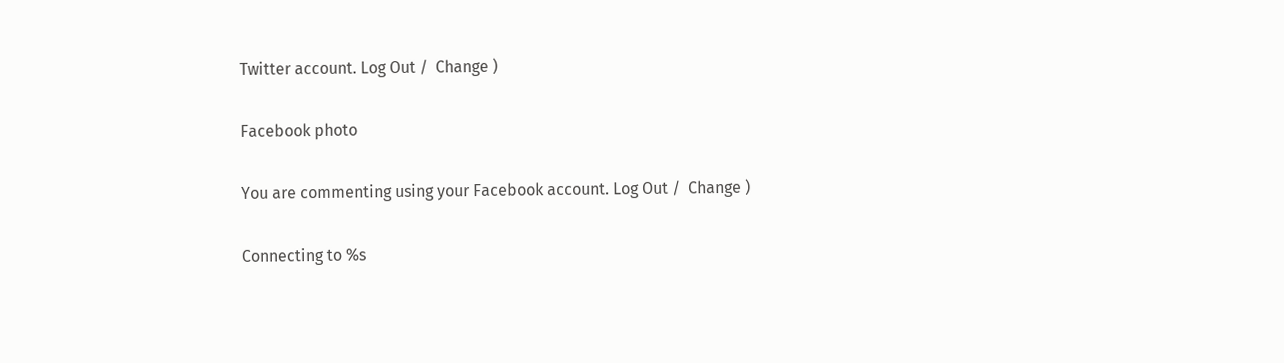Twitter account. Log Out /  Change )

Facebook photo

You are commenting using your Facebook account. Log Out /  Change )

Connecting to %s